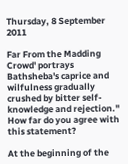Thursday, 8 September 2011

Far From the Madding Crowd' portrays Bathsheba's caprice and wilfulness gradually crushed by bitter self-knowledge and rejection." How far do you agree with this statement?

At the beginning of the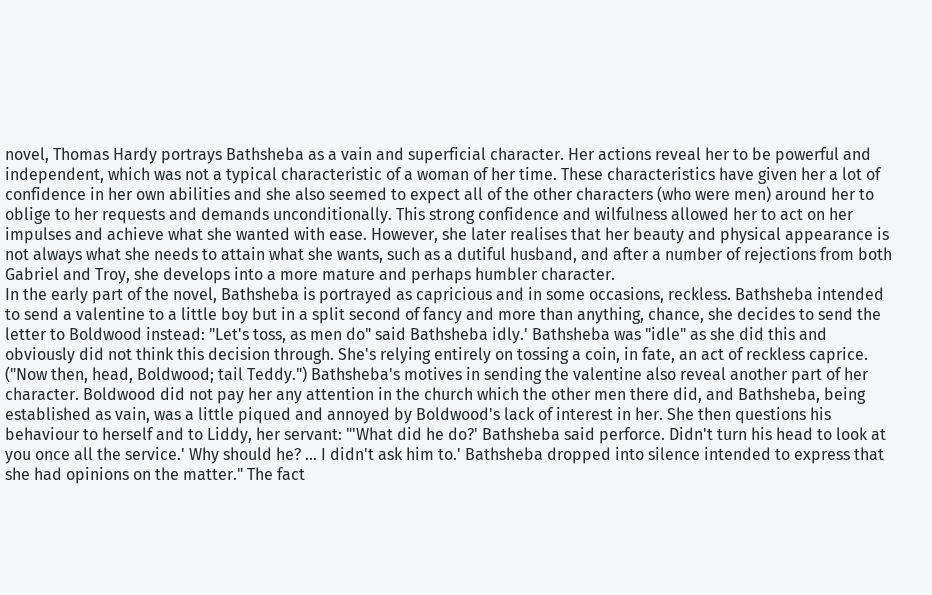novel, Thomas Hardy portrays Bathsheba as a vain and superficial character. Her actions reveal her to be powerful and independent, which was not a typical characteristic of a woman of her time. These characteristics have given her a lot of confidence in her own abilities and she also seemed to expect all of the other characters (who were men) around her to oblige to her requests and demands unconditionally. This strong confidence and wilfulness allowed her to act on her impulses and achieve what she wanted with ease. However, she later realises that her beauty and physical appearance is not always what she needs to attain what she wants, such as a dutiful husband, and after a number of rejections from both Gabriel and Troy, she develops into a more mature and perhaps humbler character.
In the early part of the novel, Bathsheba is portrayed as capricious and in some occasions, reckless. Bathsheba intended to send a valentine to a little boy but in a split second of fancy and more than anything, chance, she decides to send the letter to Boldwood instead: "Let's toss, as men do" said Bathsheba idly.' Bathsheba was "idle" as she did this and obviously did not think this decision through. She's relying entirely on tossing a coin, in fate, an act of reckless caprice. ("Now then, head, Boldwood; tail Teddy.") Bathsheba's motives in sending the valentine also reveal another part of her character. Boldwood did not pay her any attention in the church which the other men there did, and Bathsheba, being established as vain, was a little piqued and annoyed by Boldwood's lack of interest in her. She then questions his behaviour to herself and to Liddy, her servant: "'What did he do?' Bathsheba said perforce. Didn't turn his head to look at you once all the service.' Why should he? ... I didn't ask him to.' Bathsheba dropped into silence intended to express that she had opinions on the matter." The fact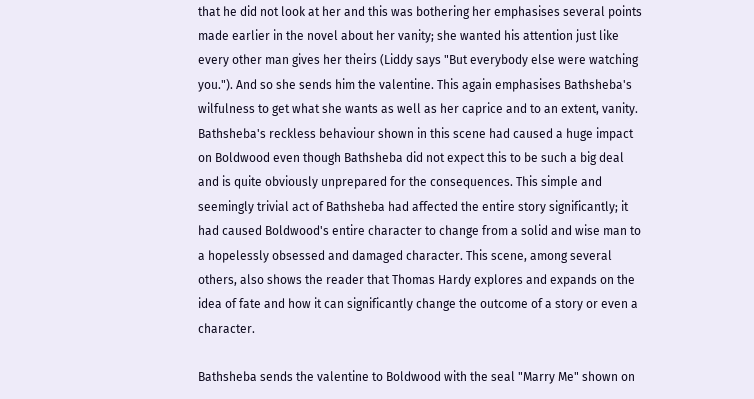that he did not look at her and this was bothering her emphasises several points made earlier in the novel about her vanity; she wanted his attention just like every other man gives her theirs (Liddy says "But everybody else were watching you."). And so she sends him the valentine. This again emphasises Bathsheba's wilfulness to get what she wants as well as her caprice and to an extent, vanity.
Bathsheba's reckless behaviour shown in this scene had caused a huge impact on Boldwood even though Bathsheba did not expect this to be such a big deal and is quite obviously unprepared for the consequences. This simple and seemingly trivial act of Bathsheba had affected the entire story significantly; it had caused Boldwood's entire character to change from a solid and wise man to a hopelessly obsessed and damaged character. This scene, among several others, also shows the reader that Thomas Hardy explores and expands on the idea of fate and how it can significantly change the outcome of a story or even a character.

Bathsheba sends the valentine to Boldwood with the seal "Marry Me" shown on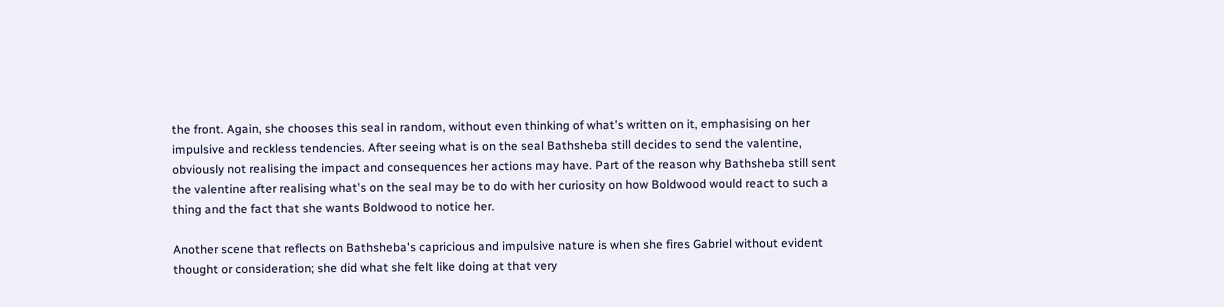the front. Again, she chooses this seal in random, without even thinking of what's written on it, emphasising on her impulsive and reckless tendencies. After seeing what is on the seal Bathsheba still decides to send the valentine, obviously not realising the impact and consequences her actions may have. Part of the reason why Bathsheba still sent the valentine after realising what's on the seal may be to do with her curiosity on how Boldwood would react to such a thing and the fact that she wants Boldwood to notice her.

Another scene that reflects on Bathsheba's capricious and impulsive nature is when she fires Gabriel without evident thought or consideration; she did what she felt like doing at that very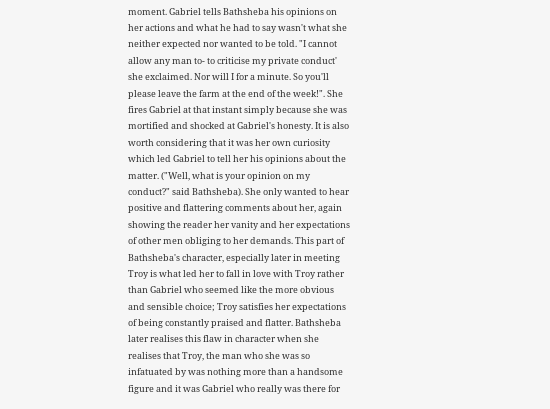moment. Gabriel tells Bathsheba his opinions on her actions and what he had to say wasn't what she neither expected nor wanted to be told. "I cannot allow any man to- to criticise my private conduct' she exclaimed. Nor will I for a minute. So you'll please leave the farm at the end of the week!". She fires Gabriel at that instant simply because she was mortified and shocked at Gabriel's honesty. It is also worth considering that it was her own curiosity which led Gabriel to tell her his opinions about the matter. ("Well, what is your opinion on my conduct?" said Bathsheba). She only wanted to hear positive and flattering comments about her, again showing the reader her vanity and her expectations of other men obliging to her demands. This part of Bathsheba's character, especially later in meeting Troy is what led her to fall in love with Troy rather than Gabriel who seemed like the more obvious and sensible choice; Troy satisfies her expectations of being constantly praised and flatter. Bathsheba later realises this flaw in character when she realises that Troy, the man who she was so infatuated by was nothing more than a handsome figure and it was Gabriel who really was there for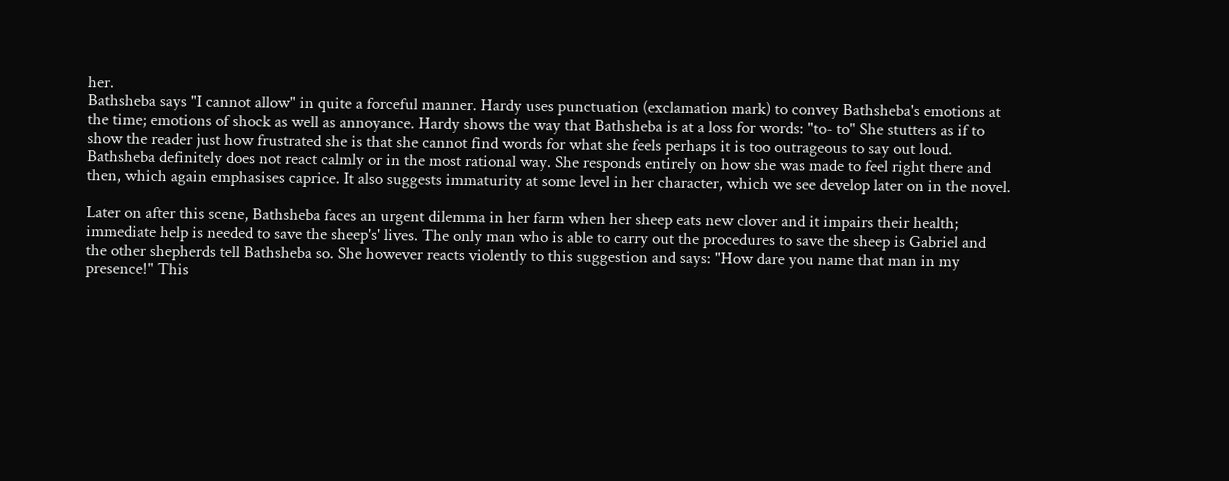her.
Bathsheba says "I cannot allow" in quite a forceful manner. Hardy uses punctuation (exclamation mark) to convey Bathsheba's emotions at the time; emotions of shock as well as annoyance. Hardy shows the way that Bathsheba is at a loss for words: "to- to" She stutters as if to show the reader just how frustrated she is that she cannot find words for what she feels perhaps it is too outrageous to say out loud. Bathsheba definitely does not react calmly or in the most rational way. She responds entirely on how she was made to feel right there and then, which again emphasises caprice. It also suggests immaturity at some level in her character, which we see develop later on in the novel.

Later on after this scene, Bathsheba faces an urgent dilemma in her farm when her sheep eats new clover and it impairs their health; immediate help is needed to save the sheep's' lives. The only man who is able to carry out the procedures to save the sheep is Gabriel and the other shepherds tell Bathsheba so. She however reacts violently to this suggestion and says: "How dare you name that man in my presence!" This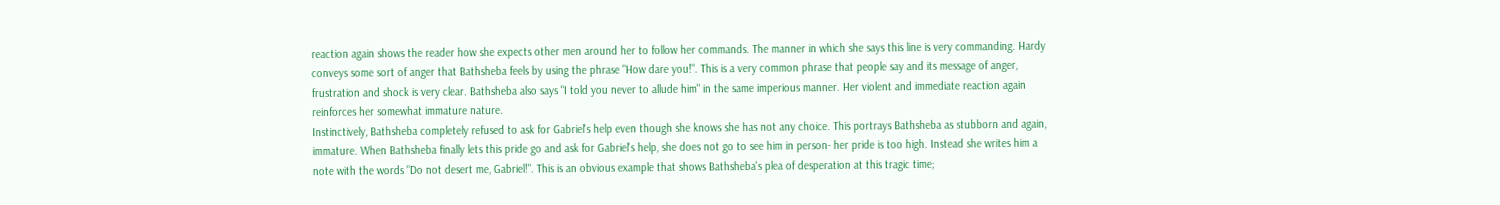reaction again shows the reader how she expects other men around her to follow her commands. The manner in which she says this line is very commanding. Hardy conveys some sort of anger that Bathsheba feels by using the phrase "How dare you!". This is a very common phrase that people say and its message of anger, frustration and shock is very clear. Bathsheba also says "I told you never to allude him" in the same imperious manner. Her violent and immediate reaction again reinforces her somewhat immature nature.
Instinctively, Bathsheba completely refused to ask for Gabriel's help even though she knows she has not any choice. This portrays Bathsheba as stubborn and again, immature. When Bathsheba finally lets this pride go and ask for Gabriel's help, she does not go to see him in person- her pride is too high. Instead she writes him a note with the words "Do not desert me, Gabriel!". This is an obvious example that shows Bathsheba's plea of desperation at this tragic time;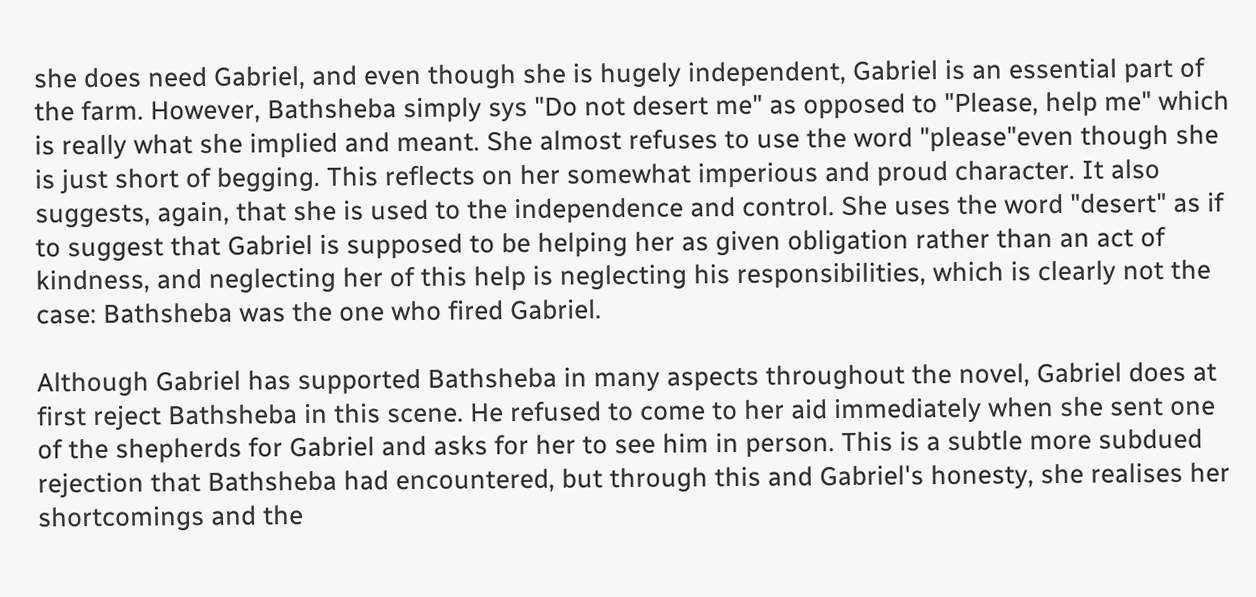she does need Gabriel, and even though she is hugely independent, Gabriel is an essential part of the farm. However, Bathsheba simply sys "Do not desert me" as opposed to "Please, help me" which is really what she implied and meant. She almost refuses to use the word "please"even though she is just short of begging. This reflects on her somewhat imperious and proud character. It also suggests, again, that she is used to the independence and control. She uses the word "desert" as if to suggest that Gabriel is supposed to be helping her as given obligation rather than an act of kindness, and neglecting her of this help is neglecting his responsibilities, which is clearly not the case: Bathsheba was the one who fired Gabriel.

Although Gabriel has supported Bathsheba in many aspects throughout the novel, Gabriel does at first reject Bathsheba in this scene. He refused to come to her aid immediately when she sent one of the shepherds for Gabriel and asks for her to see him in person. This is a subtle more subdued rejection that Bathsheba had encountered, but through this and Gabriel's honesty, she realises her shortcomings and the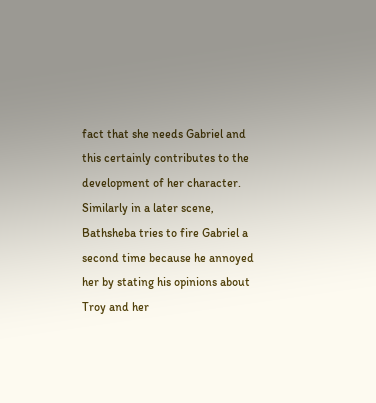fact that she needs Gabriel and this certainly contributes to the development of her character.
Similarly in a later scene, Bathsheba tries to fire Gabriel a second time because he annoyed her by stating his opinions about Troy and her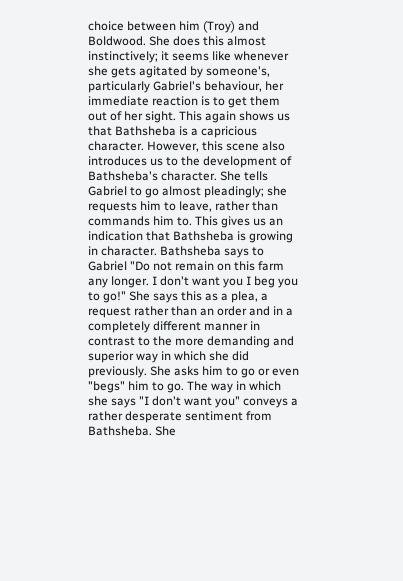choice between him (Troy) and Boldwood. She does this almost instinctively; it seems like whenever she gets agitated by someone's, particularly Gabriel's behaviour, her immediate reaction is to get them out of her sight. This again shows us that Bathsheba is a capricious character. However, this scene also introduces us to the development of Bathsheba's character. She tells Gabriel to go almost pleadingly; she requests him to leave, rather than commands him to. This gives us an indication that Bathsheba is growing in character. Bathsheba says to Gabriel "Do not remain on this farm any longer. I don't want you I beg you to go!" She says this as a plea, a request rather than an order and in a completely different manner in contrast to the more demanding and superior way in which she did previously. She asks him to go or even "begs" him to go. The way in which she says "I don't want you" conveys a rather desperate sentiment from Bathsheba. She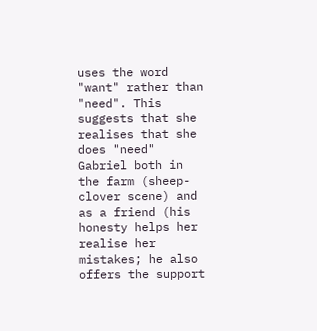uses the word "want" rather than "need". This suggests that she realises that she does "need" Gabriel both in the farm (sheep-clover scene) and as a friend (his honesty helps her realise her mistakes; he also offers the support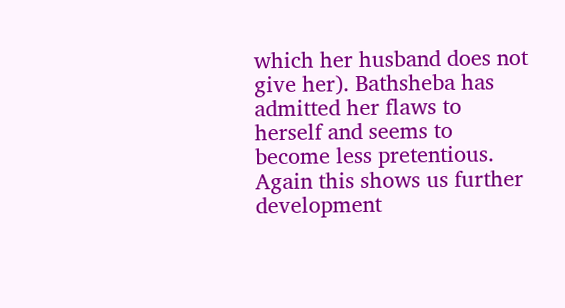which her husband does not give her). Bathsheba has admitted her flaws to herself and seems to become less pretentious. Again this shows us further development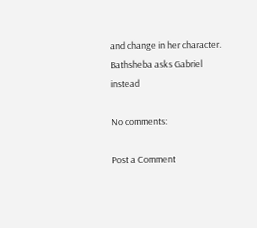and change in her character.
Bathsheba asks Gabriel instead

No comments:

Post a Comment